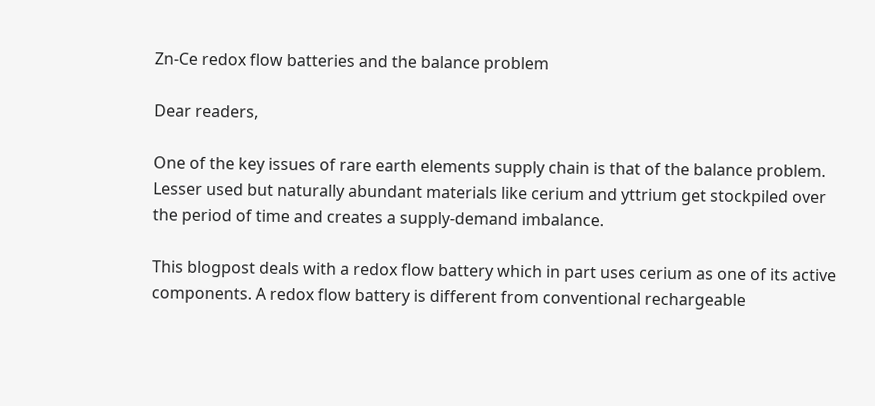Zn-Ce redox flow batteries and the balance problem

Dear readers,

One of the key issues of rare earth elements supply chain is that of the balance problem. Lesser used but naturally abundant materials like cerium and yttrium get stockpiled over the period of time and creates a supply-demand imbalance.

This blogpost deals with a redox flow battery which in part uses cerium as one of its active components. A redox flow battery is different from conventional rechargeable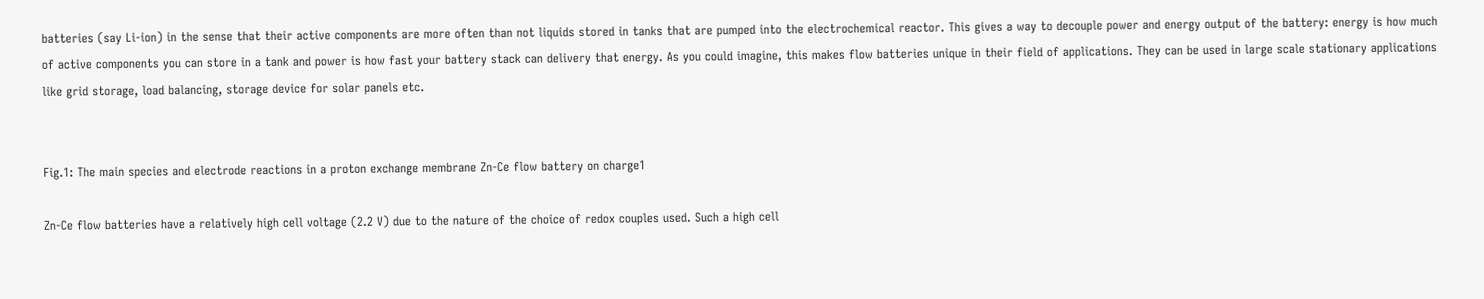batteries (say Li-ion) in the sense that their active components are more often than not liquids stored in tanks that are pumped into the electrochemical reactor. This gives a way to decouple power and energy output of the battery: energy is how much of active components you can store in a tank and power is how fast your battery stack can delivery that energy. As you could imagine, this makes flow batteries unique in their field of applications. They can be used in large scale stationary applications like grid storage, load balancing, storage device for solar panels etc.


Fig.1: The main species and electrode reactions in a proton exchange membrane Zn-Ce flow battery on charge1

Zn-Ce flow batteries have a relatively high cell voltage (2.2 V) due to the nature of the choice of redox couples used. Such a high cell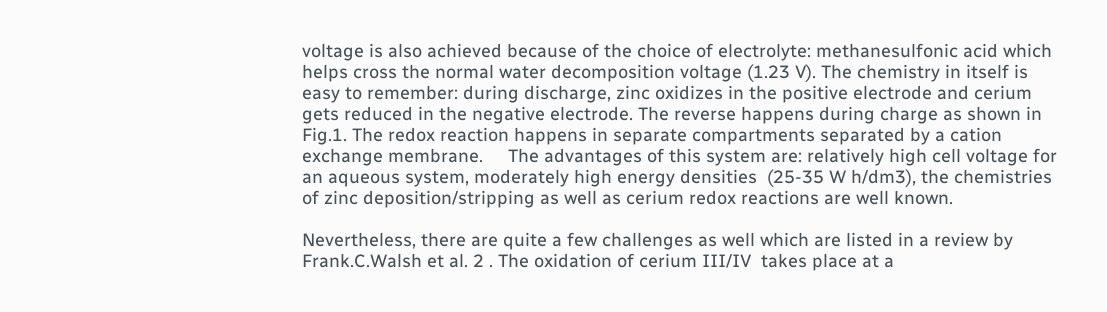voltage is also achieved because of the choice of electrolyte: methanesulfonic acid which helps cross the normal water decomposition voltage (1.23 V). The chemistry in itself is easy to remember: during discharge, zinc oxidizes in the positive electrode and cerium gets reduced in the negative electrode. The reverse happens during charge as shown in Fig.1. The redox reaction happens in separate compartments separated by a cation exchange membrane.     The advantages of this system are: relatively high cell voltage for an aqueous system, moderately high energy densities  (25-35 W h/dm3), the chemistries of zinc deposition/stripping as well as cerium redox reactions are well known.

Nevertheless, there are quite a few challenges as well which are listed in a review by Frank.C.Walsh et al. 2 . The oxidation of cerium III/IV  takes place at a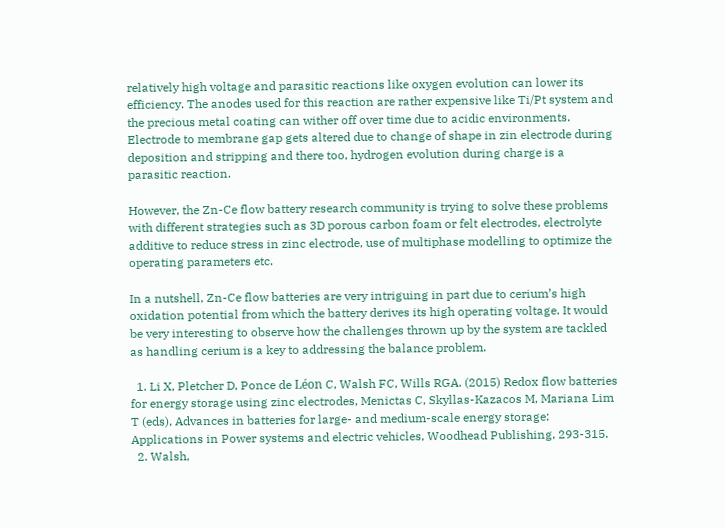relatively high voltage and parasitic reactions like oxygen evolution can lower its efficiency. The anodes used for this reaction are rather expensive like Ti/Pt system and the precious metal coating can wither off over time due to acidic environments. Electrode to membrane gap gets altered due to change of shape in zin electrode during deposition and stripping and there too, hydrogen evolution during charge is a parasitic reaction.

However, the Zn-Ce flow battery research community is trying to solve these problems with different strategies such as 3D porous carbon foam or felt electrodes, electrolyte additive to reduce stress in zinc electrode, use of multiphase modelling to optimize the operating parameters etc.

In a nutshell, Zn-Ce flow batteries are very intriguing in part due to cerium’s high oxidation potential from which the battery derives its high operating voltage. It would be very interesting to observe how the challenges thrown up by the system are tackled as handling cerium is a key to addressing the balance problem.

  1. Li X, Pletcher D, Ponce de Léon C, Walsh FC, Wills RGA. (2015) Redox flow batteries for energy storage using zinc electrodes, Menictas C, Skyllas-Kazacos M, Mariana Lim T (eds), Advances in batteries for large- and medium-scale energy storage: Applications in Power systems and electric vehicles, Woodhead Publishing, 293-315.
  2. Walsh,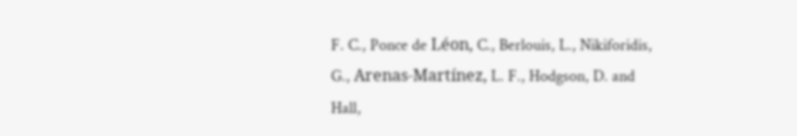F. C., Ponce de Léon, C., Berlouis, L., Nikiforidis, G., Arenas-Martínez, L. F., Hodgson, D. and Hall,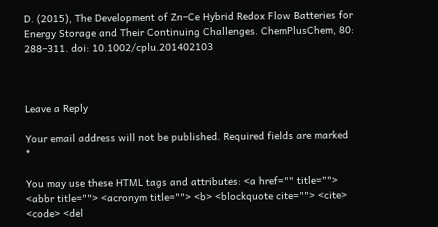D. (2015), The Development of Zn–Ce Hybrid Redox Flow Batteries for Energy Storage and Their Continuing Challenges. ChemPlusChem, 80: 288–311. doi: 10.1002/cplu.201402103



Leave a Reply

Your email address will not be published. Required fields are marked *

You may use these HTML tags and attributes: <a href="" title=""> <abbr title=""> <acronym title=""> <b> <blockquote cite=""> <cite> <code> <del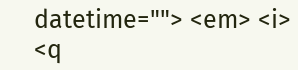datetime=""> <em> <i> <q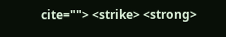cite=""> <strike> <strong>